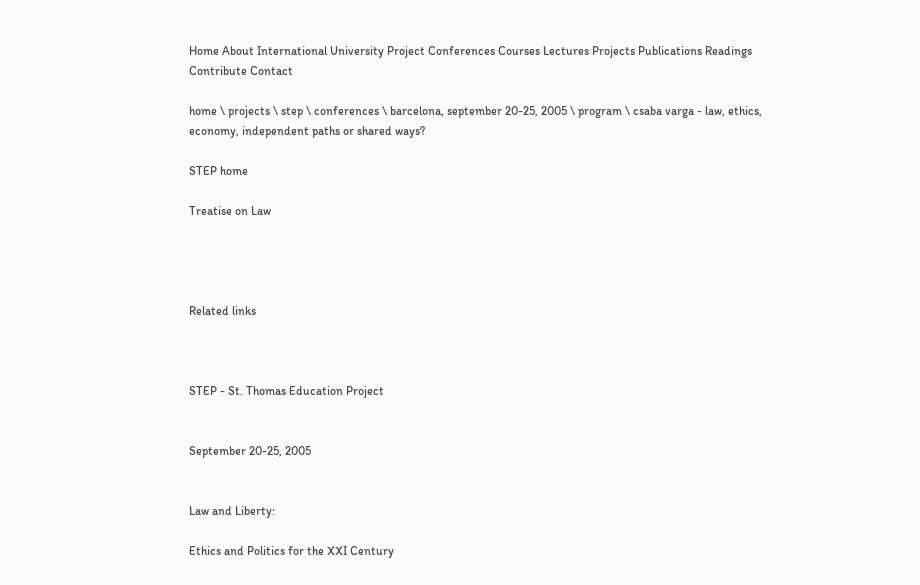Home About International University Project Conferences Courses Lectures Projects Publications Readings Contribute Contact

home \ projects \ step \ conferences \ barcelona, september 20-25, 2005 \ program \ csaba varga - law, ethics, economy, independent paths or shared ways?

STEP home

Treatise on Law




Related links



STEP - St. Thomas Education Project


September 20-25, 2005


Law and Liberty:

Ethics and Politics for the XXI Century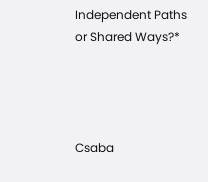Independent Paths or Shared Ways?*




Csaba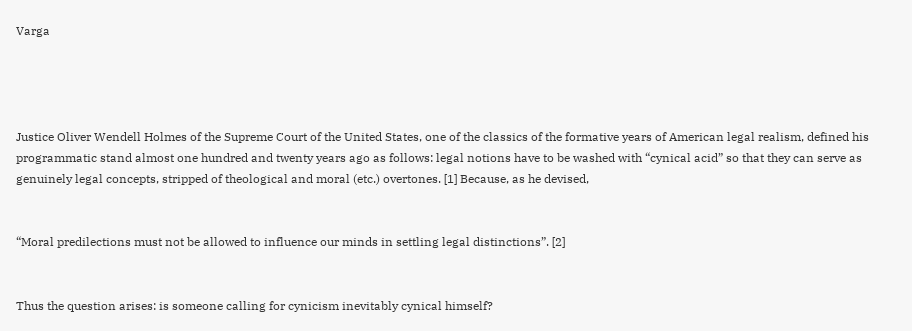Varga




Justice Oliver Wendell Holmes of the Supreme Court of the United States, one of the classics of the formative years of American legal realism, defined his programmatic stand almost one hundred and twenty years ago as follows: legal notions have to be washed with “cynical acid” so that they can serve as genuinely legal concepts, stripped of theological and moral (etc.) overtones. [1] Because, as he devised,


“Moral predilections must not be allowed to influence our minds in settling legal distinctions”. [2]


Thus the question arises: is someone calling for cynicism inevitably cynical himself?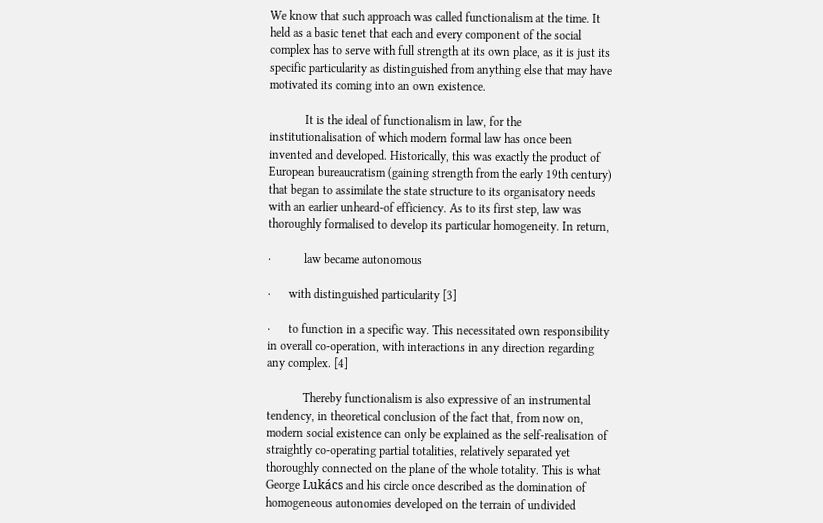We know that such approach was called functionalism at the time. It held as a basic tenet that each and every component of the social complex has to serve with full strength at its own place, as it is just its specific particularity as distinguished from anything else that may have motivated its coming into an own existence.

            It is the ideal of functionalism in law, for the institutionalisation of which modern formal law has once been invented and developed. Historically, this was exactly the product of European bureaucratism (gaining strength from the early 19th century) that began to assimilate the state structure to its organisatory needs with an earlier unheard-of efficiency. As to its first step, law was thoroughly formalised to develop its particular homogeneity. In return,

·           law became autonomous

·      with distinguished particularity [3]

·      to function in a specific way. This necessitated own responsibility in overall co-operation, with interactions in any direction regarding any complex. [4]

            Thereby functionalism is also expressive of an instrumental tendency, in theoretical conclusion of the fact that, from now on, modern social existence can only be explained as the self-realisation of straightly co-operating partial totalities, relatively separated yet thoroughly connected on the plane of the whole totality. This is what George Lukács and his circle once described as the domination of homogeneous autonomies developed on the terrain of undivided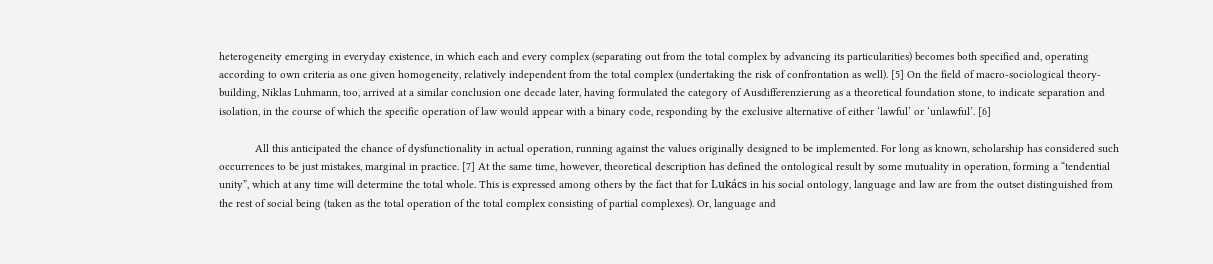heterogeneity emerging in everyday existence, in which each and every complex (separating out from the total complex by advancing its particularities) becomes both specified and, operating according to own criteria as one given homogeneity, relatively independent from the total complex (undertaking the risk of confrontation as well). [5] On the field of macro-sociological theory-building, Niklas Luhmann, too, arrived at a similar conclusion one decade later, having formulated the category of Ausdifferenzierung as a theoretical foundation stone, to indicate separation and isolation, in the course of which the specific operation of law would appear with a binary code, responding by the exclusive alternative of either ‘lawful’ or ‘unlawful’. [6]

            All this anticipated the chance of dysfunctionality in actual operation, running against the values originally designed to be implemented. For long as known, scholarship has considered such occurrences to be just mistakes, marginal in practice. [7] At the same time, however, theoretical description has defined the ontological result by some mutuality in operation, forming a “tendential unity”, which at any time will determine the total whole. This is expressed among others by the fact that for Lukács in his social ontology, language and law are from the outset distinguished from the rest of social being (taken as the total operation of the total complex consisting of partial complexes). Or, language and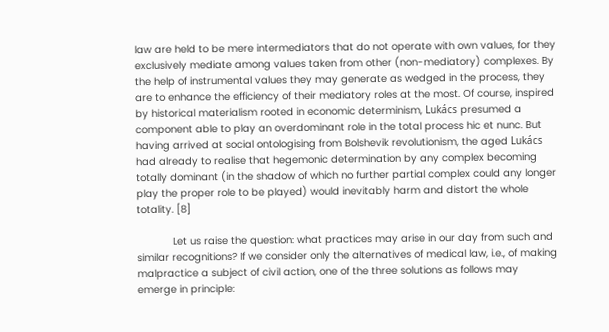law are held to be mere intermediators that do not operate with own values, for they exclusively mediate among values taken from other (non-mediatory) complexes. By the help of instrumental values they may generate as wedged in the process, they are to enhance the efficiency of their mediatory roles at the most. Of course, inspired by historical materialism rooted in economic determinism, Lukács presumed a component able to play an overdominant role in the total process hic et nunc. But having arrived at social ontologising from Bolshevik revolutionism, the aged Lukács had already to realise that hegemonic determination by any complex becoming totally dominant (in the shadow of which no further partial complex could any longer play the proper role to be played) would inevitably harm and distort the whole totality. [8]

            Let us raise the question: what practices may arise in our day from such and similar recognitions? If we consider only the alternatives of medical law, i.e., of making malpractice a subject of civil action, one of the three solutions as follows may emerge in principle: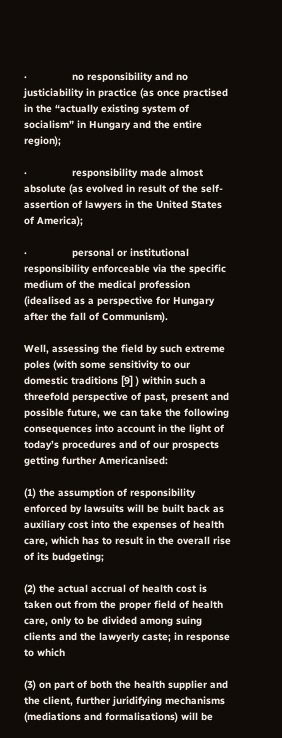·               no responsibility and no justiciability in practice (as once practised in the “actually existing system of socialism” in Hungary and the entire region);

·               responsibility made almost absolute (as evolved in result of the self-assertion of lawyers in the United States of America);

·               personal or institutional responsibility enforceable via the specific medium of the medical profession (idealised as a perspective for Hungary after the fall of Communism).

Well, assessing the field by such extreme poles (with some sensitivity to our domestic traditions [9] ) within such a threefold perspective of past, present and possible future, we can take the following consequences into account in the light of today’s procedures and of our prospects getting further Americanised:

(1) the assumption of responsibility enforced by lawsuits will be built back as auxiliary cost into the expenses of health care, which has to result in the overall rise of its budgeting;

(2) the actual accrual of health cost is taken out from the proper field of health care, only to be divided among suing clients and the lawyerly caste; in response to which

(3) on part of both the health supplier and the client, further juridifying mechanisms (mediations and formalisations) will be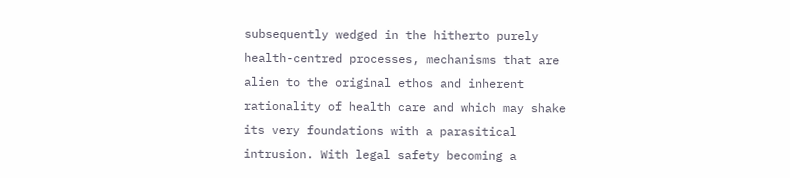subsequently wedged in the hitherto purely health-centred processes, mechanisms that are alien to the original ethos and inherent rationality of health care and which may shake its very foundations with a parasitical intrusion. With legal safety becoming a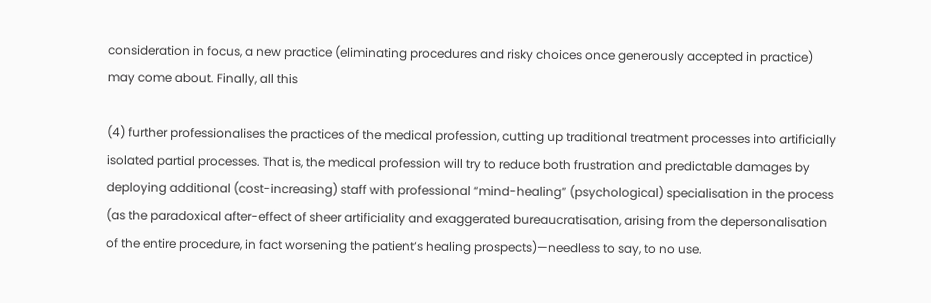consideration in focus, a new practice (eliminating procedures and risky choices once generously accepted in practice) may come about. Finally, all this

(4) further professionalises the practices of the medical profession, cutting up traditional treatment processes into artificially isolated partial processes. That is, the medical profession will try to reduce both frustration and predictable damages by deploying additional (cost-increasing) staff with professional “mind-healing” (psychological) specialisation in the process (as the paradoxical after-effect of sheer artificiality and exaggerated bureaucratisation, arising from the depersonalisation of the entire procedure, in fact worsening the patient’s healing prospects)—needless to say, to no use.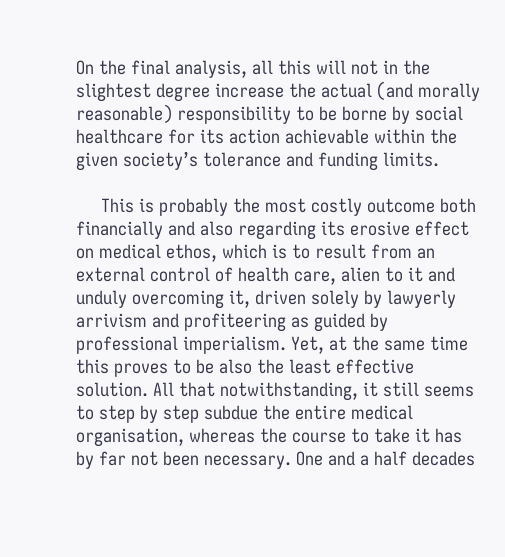On the final analysis, all this will not in the slightest degree increase the actual (and morally reasonable) responsibility to be borne by social healthcare for its action achievable within the given society’s tolerance and funding limits.

     This is probably the most costly outcome both financially and also regarding its erosive effect on medical ethos, which is to result from an external control of health care, alien to it and unduly overcoming it, driven solely by lawyerly arrivism and profiteering as guided by professional imperialism. Yet, at the same time this proves to be also the least effective solution. All that notwithstanding, it still seems to step by step subdue the entire medical organisation, whereas the course to take it has by far not been necessary. One and a half decades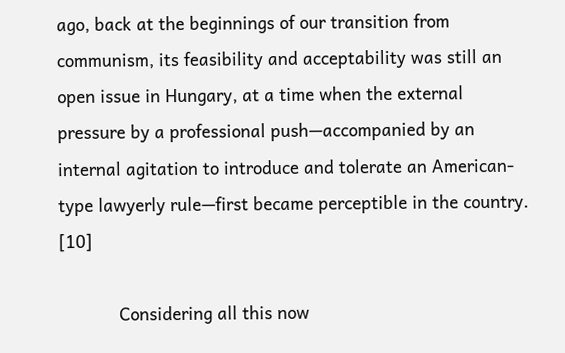ago, back at the beginnings of our transition from communism, its feasibility and acceptability was still an open issue in Hungary, at a time when the external pressure by a professional push—accompanied by an internal agitation to introduce and tolerate an American-type lawyerly rule—first became perceptible in the country. [10]

            Considering all this now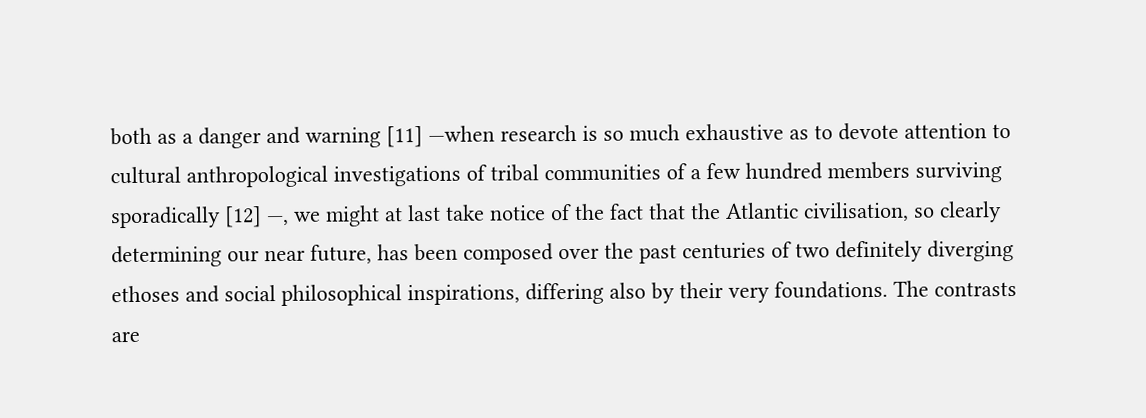both as a danger and warning [11] —when research is so much exhaustive as to devote attention to cultural anthropological investigations of tribal communities of a few hundred members surviving sporadically [12] —, we might at last take notice of the fact that the Atlantic civilisation, so clearly determining our near future, has been composed over the past centuries of two definitely diverging ethoses and social philosophical inspirations, differing also by their very foundations. The contrasts are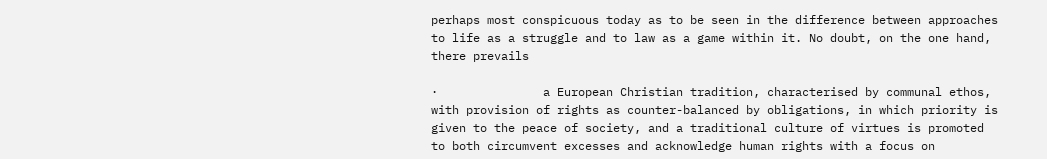perhaps most conspicuous today as to be seen in the difference between approaches to life as a struggle and to law as a game within it. No doubt, on the one hand, there prevails

·               a European Christian tradition, characterised by communal ethos, with provision of rights as counter-balanced by obligations, in which priority is given to the peace of society, and a traditional culture of virtues is promoted to both circumvent excesses and acknowledge human rights with a focus on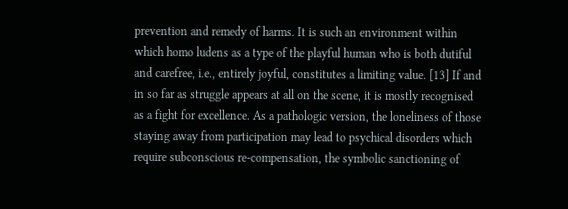prevention and remedy of harms. It is such an environment within which homo ludens as a type of the playful human who is both dutiful and carefree, i.e., entirely joyful, constitutes a limiting value. [13] If and in so far as struggle appears at all on the scene, it is mostly recognised as a fight for excellence. As a pathologic version, the loneliness of those staying away from participation may lead to psychical disorders which require subconscious re-compensation, the symbolic sanctioning of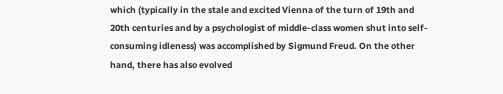which (typically in the stale and excited Vienna of the turn of 19th and 20th centuries and by a psychologist of middle-class women shut into self-consuming idleness) was accomplished by Sigmund Freud. On the other hand, there has also evolved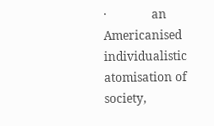·               an Americanised individualistic atomisation of society,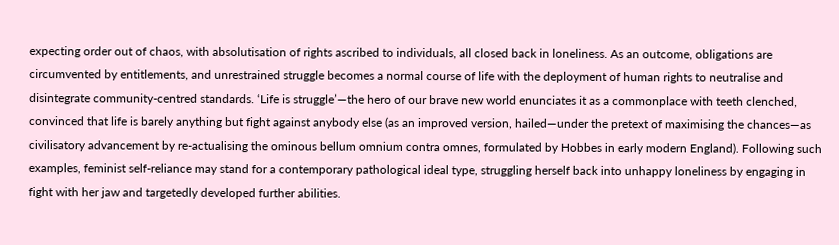expecting order out of chaos, with absolutisation of rights ascribed to individuals, all closed back in loneliness. As an outcome, obligations are circumvented by entitlements, and unrestrained struggle becomes a normal course of life with the deployment of human rights to neutralise and disintegrate community-centred standards. ‘Life is struggle’—the hero of our brave new world enunciates it as a commonplace with teeth clenched, convinced that life is barely anything but fight against anybody else (as an improved version, hailed—under the pretext of maximising the chances—as civilisatory advancement by re-actualising the ominous bellum omnium contra omnes, formulated by Hobbes in early modern England). Following such examples, feminist self-reliance may stand for a contemporary pathological ideal type, struggling herself back into unhappy loneliness by engaging in fight with her jaw and targetedly developed further abilities.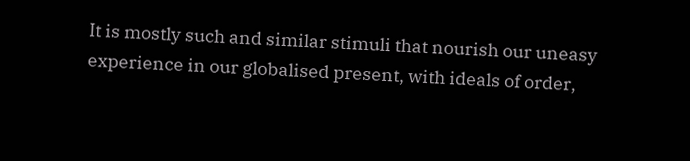It is mostly such and similar stimuli that nourish our uneasy experience in our globalised present, with ideals of order,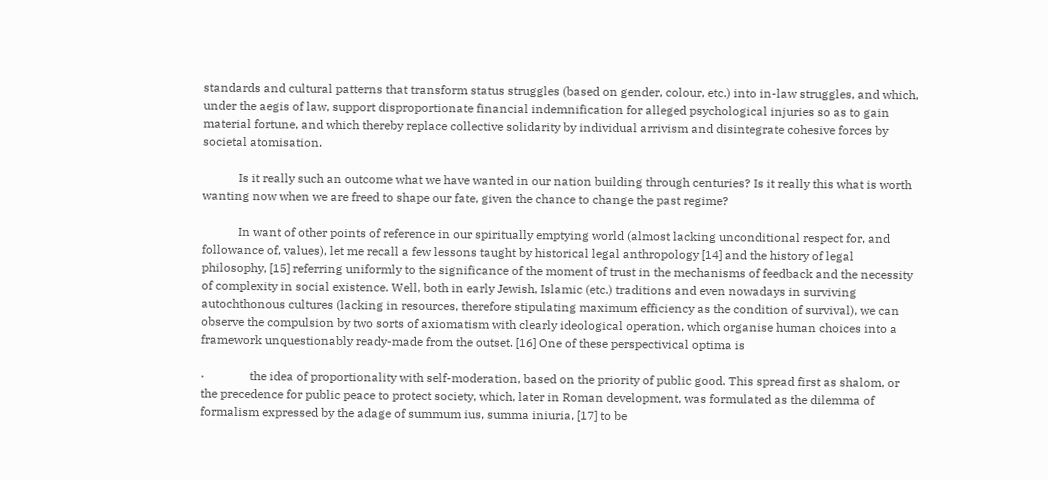standards and cultural patterns that transform status struggles (based on gender, colour, etc.) into in-law struggles, and which, under the aegis of law, support disproportionate financial indemnification for alleged psychological injuries so as to gain material fortune, and which thereby replace collective solidarity by individual arrivism and disintegrate cohesive forces by societal atomisation.

            Is it really such an outcome what we have wanted in our nation building through centuries? Is it really this what is worth wanting now when we are freed to shape our fate, given the chance to change the past regime?

            In want of other points of reference in our spiritually emptying world (almost lacking unconditional respect for, and followance of, values), let me recall a few lessons taught by historical legal anthropology [14] and the history of legal philosophy, [15] referring uniformly to the significance of the moment of trust in the mechanisms of feedback and the necessity of complexity in social existence. Well, both in early Jewish, Islamic (etc.) traditions and even nowadays in surviving autochthonous cultures (lacking in resources, therefore stipulating maximum efficiency as the condition of survival), we can observe the compulsion by two sorts of axiomatism with clearly ideological operation, which organise human choices into a framework unquestionably ready-made from the outset. [16] One of these perspectivical optima is

·               the idea of proportionality with self-moderation, based on the priority of public good. This spread first as shalom, or the precedence for public peace to protect society, which, later in Roman development, was formulated as the dilemma of formalism expressed by the adage of summum ius, summa iniuria, [17] to be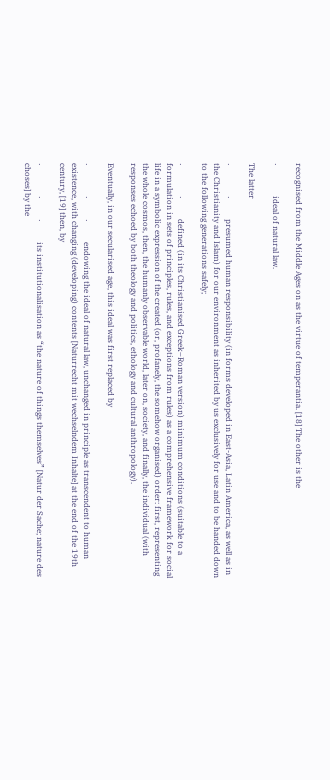recognised from the Middle Ages on as the virtue of temperantia. [18] The other is the

·               ideal of natural law.

The latter

·               ·          presumed human responsibility (in forms developed in East-Asia, Latin America, as well as in the Christianity and Islam) for our environment as inherited by us exclusively for use and to be handed down to the following generations safely;

·               ·          defined (in its Christianised Greek–Roman version) minimum conditions (suitable to a formulation in sets of principles, rules, and exceptions from rules) as a comprehensive framework for social life in a symbolic expression of the created (or, profanely, the somehow organised) order: first, representing the whole cosmos, then, the humanly observable world, later on, society, and finally, the individual (with responses echoed by both theology and politics, ethology and cultural anthropology).

Eventually, in our secularised age, this ideal was first replaced by

·               ·          ·          endowing the ideal of natural law, unchanged in principle as transcendent to human existence, with changing (developing) contents [Naturrecht mit wechselndem Inhalte] at the end of the 19th century, [19] then, by

·               ·          ·          its institutionalisation as “the nature of things themselves” [Natur der Sache; nature des choses] by the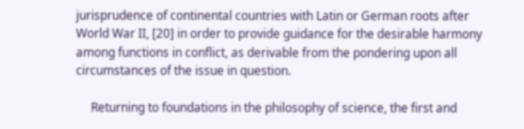jurisprudence of continental countries with Latin or German roots after World War II, [20] in order to provide guidance for the desirable harmony among functions in conflict, as derivable from the pondering upon all circumstances of the issue in question.

     Returning to foundations in the philosophy of science, the first and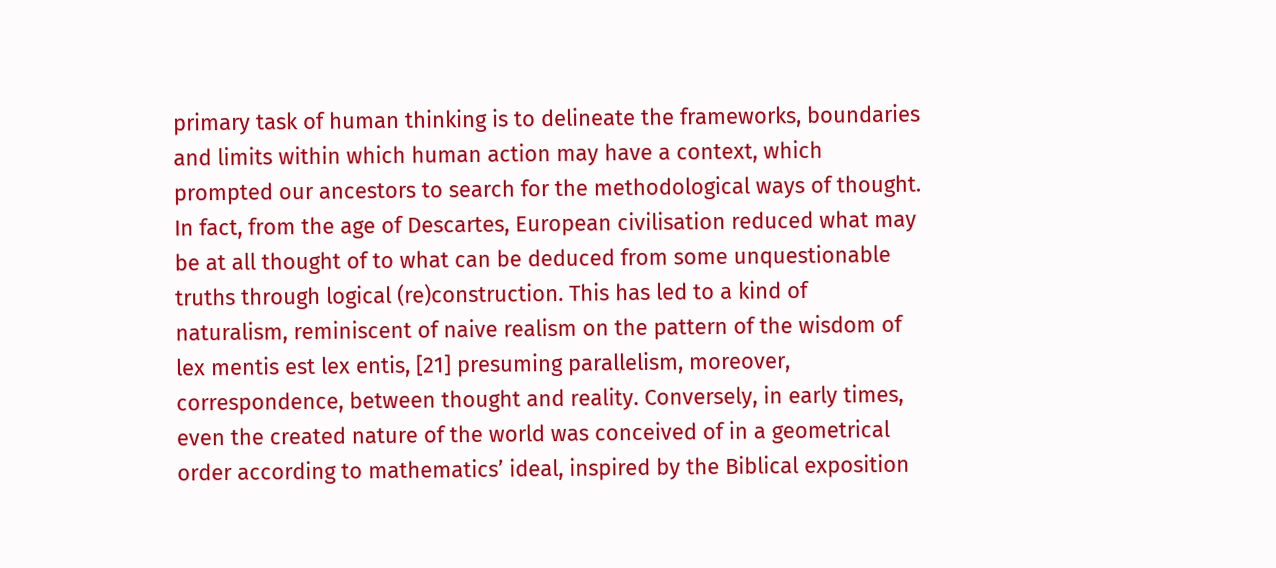primary task of human thinking is to delineate the frameworks, boundaries and limits within which human action may have a context, which prompted our ancestors to search for the methodological ways of thought. In fact, from the age of Descartes, European civilisation reduced what may be at all thought of to what can be deduced from some unquestionable truths through logical (re)construction. This has led to a kind of naturalism, reminiscent of naive realism on the pattern of the wisdom of lex mentis est lex entis, [21] presuming parallelism, moreover, correspondence, between thought and reality. Conversely, in early times, even the created nature of the world was conceived of in a geometrical order according to mathematics’ ideal, inspired by the Biblical exposition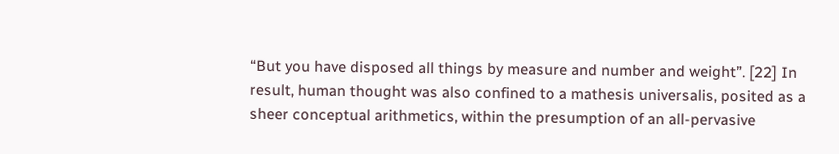“But you have disposed all things by measure and number and weight”. [22] In result, human thought was also confined to a mathesis universalis, posited as a sheer conceptual arithmetics, within the presumption of an all-pervasive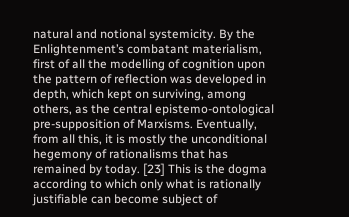natural and notional systemicity. By the Enlightenment’s combatant materialism, first of all the modelling of cognition upon the pattern of reflection was developed in depth, which kept on surviving, among others, as the central epistemo-ontological pre-supposition of Marxisms. Eventually, from all this, it is mostly the unconditional hegemony of rationalisms that has remained by today. [23] This is the dogma according to which only what is rationally justifiable can become subject of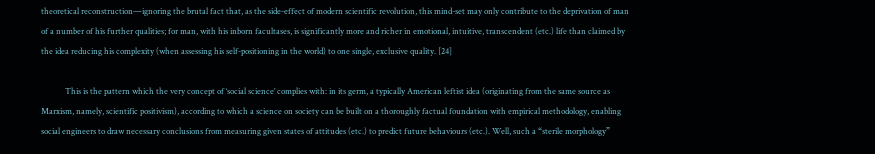theoretical reconstruction—ignoring the brutal fact that, as the side-effect of modern scientific revolution, this mind-set may only contribute to the deprivation of man of a number of his further qualities; for man, with his inborn facultases, is significantly more and richer in emotional, intuitive, transcendent (etc.) life than claimed by the idea reducing his complexity (when assessing his self-positioning in the world) to one single, exclusive quality. [24]

            This is the pattern which the very concept of ‘social science’ complies with: in its germ, a typically American leftist idea (originating from the same source as Marxism, namely, scientific positivism), according to which a science on society can be built on a thoroughly factual foundation with empirical methodology, enabling social engineers to draw necessary conclusions from measuring given states of attitudes (etc.) to predict future behaviours (etc.). Well, such a “sterile morphology”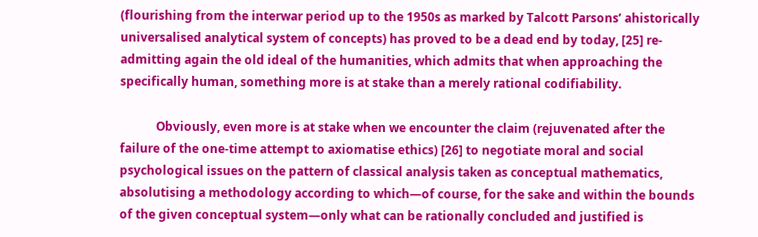(flourishing from the interwar period up to the 1950s as marked by Talcott Parsons’ ahistorically universalised analytical system of concepts) has proved to be a dead end by today, [25] re-admitting again the old ideal of the humanities, which admits that when approaching the specifically human, something more is at stake than a merely rational codifiability.

            Obviously, even more is at stake when we encounter the claim (rejuvenated after the failure of the one-time attempt to axiomatise ethics) [26] to negotiate moral and social psychological issues on the pattern of classical analysis taken as conceptual mathematics, absolutising a methodology according to which—of course, for the sake and within the bounds of the given conceptual system—only what can be rationally concluded and justified is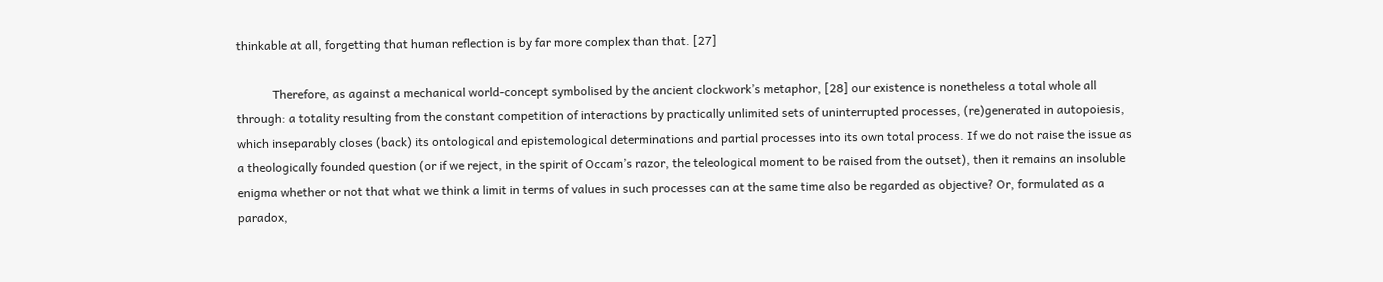thinkable at all, forgetting that human reflection is by far more complex than that. [27]

            Therefore, as against a mechanical world-concept symbolised by the ancient clockwork’s metaphor, [28] our existence is nonetheless a total whole all through: a totality resulting from the constant competition of interactions by practically unlimited sets of uninterrupted processes, (re)generated in autopoiesis, which inseparably closes (back) its ontological and epistemological determinations and partial processes into its own total process. If we do not raise the issue as a theologically founded question (or if we reject, in the spirit of Occam’s razor, the teleological moment to be raised from the outset), then it remains an insoluble enigma whether or not that what we think a limit in terms of values in such processes can at the same time also be regarded as objective? Or, formulated as a paradox,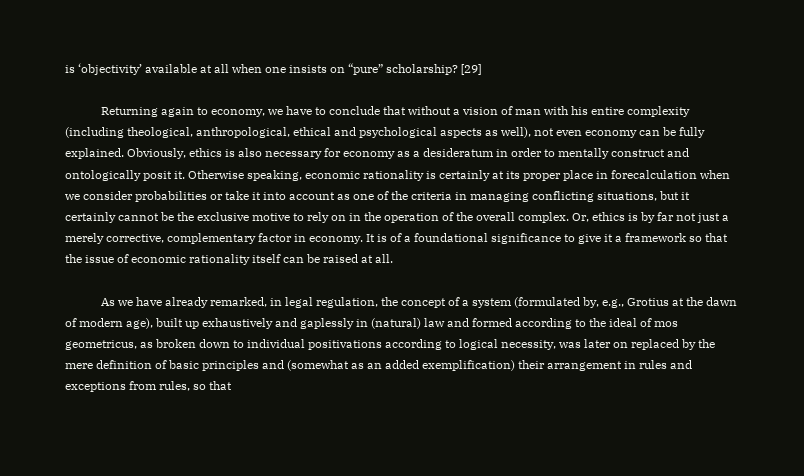is ‘objectivity’ available at all when one insists on “pure” scholarship? [29]

            Returning again to economy, we have to conclude that without a vision of man with his entire complexity (including theological, anthropological, ethical and psychological aspects as well), not even economy can be fully explained. Obviously, ethics is also necessary for economy as a desideratum in order to mentally construct and ontologically posit it. Otherwise speaking, economic rationality is certainly at its proper place in forecalculation when we consider probabilities or take it into account as one of the criteria in managing conflicting situations, but it certainly cannot be the exclusive motive to rely on in the operation of the overall complex. Or, ethics is by far not just a merely corrective, complementary factor in economy. It is of a foundational significance to give it a framework so that the issue of economic rationality itself can be raised at all.

            As we have already remarked, in legal regulation, the concept of a system (formulated by, e.g., Grotius at the dawn of modern age), built up exhaustively and gaplessly in (natural) law and formed according to the ideal of mos geometricus, as broken down to individual positivations according to logical necessity, was later on replaced by the mere definition of basic principles and (somewhat as an added exemplification) their arrangement in rules and exceptions from rules, so that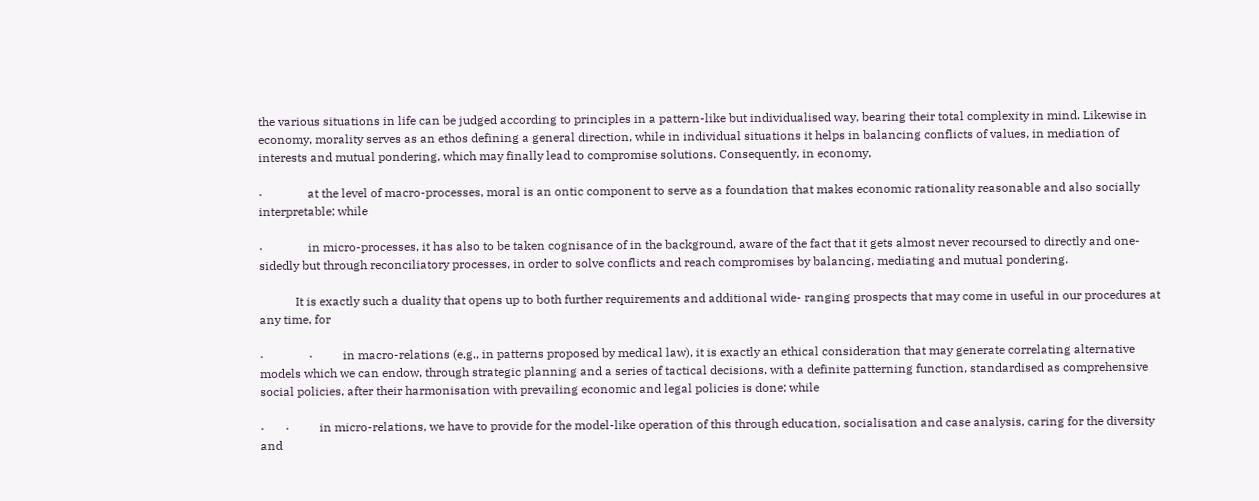the various situations in life can be judged according to principles in a pattern-like but individualised way, bearing their total complexity in mind. Likewise in economy, morality serves as an ethos defining a general direction, while in individual situations it helps in balancing conflicts of values, in mediation of interests and mutual pondering, which may finally lead to compromise solutions. Consequently, in economy,

·               at the level of macro-processes, moral is an ontic component to serve as a foundation that makes economic rationality reasonable and also socially interpretable; while

·               in micro-processes, it has also to be taken cognisance of in the background, aware of the fact that it gets almost never recoursed to directly and one-sidedly but through reconciliatory processes, in order to solve conflicts and reach compromises by balancing, mediating and mutual pondering.

            It is exactly such a duality that opens up to both further requirements and additional wide- ranging prospects that may come in useful in our procedures at any time, for

·               ·          in macro-relations (e.g., in patterns proposed by medical law), it is exactly an ethical consideration that may generate correlating alternative models which we can endow, through strategic planning and a series of tactical decisions, with a definite patterning function, standardised as comprehensive social policies, after their harmonisation with prevailing economic and legal policies is done; while

·       ·          in micro-relations, we have to provide for the model-like operation of this through education, socialisation and case analysis, caring for the diversity and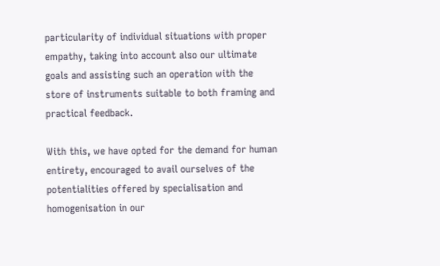particularity of individual situations with proper empathy, taking into account also our ultimate goals and assisting such an operation with the store of instruments suitable to both framing and practical feedback.

With this, we have opted for the demand for human entirety, encouraged to avail ourselves of the potentialities offered by specialisation and homogenisation in our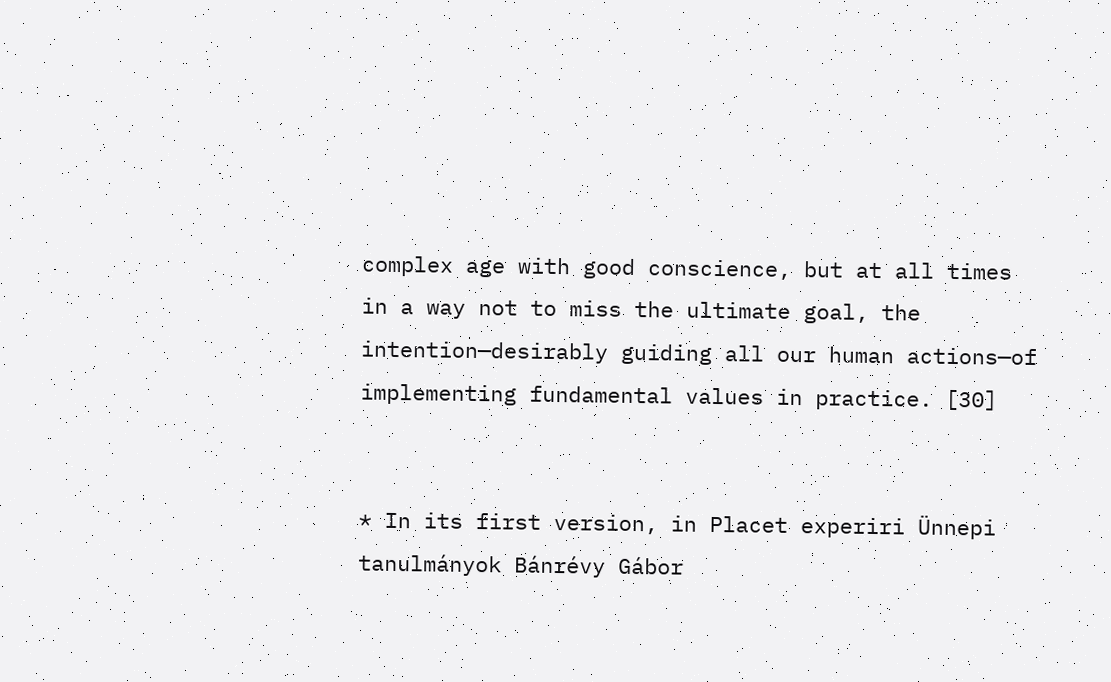complex age with good conscience, but at all times in a way not to miss the ultimate goal, the intention—desirably guiding all our human actions—of implementing fundamental values in practice. [30]


* In its first version, in Placet experiri Ünnepi tanulmányok Bánrévy Gábor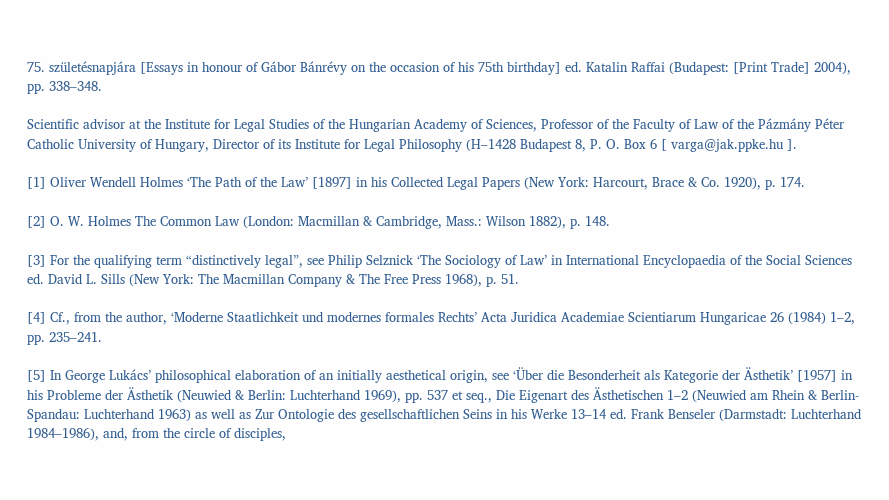75. születésnapjára [Essays in honour of Gábor Bánrévy on the occasion of his 75th birthday] ed. Katalin Raffai (Budapest: [Print Trade] 2004), pp. 338–348.

Scientific advisor at the Institute for Legal Studies of the Hungarian Academy of Sciences, Professor of the Faculty of Law of the Pázmány Péter Catholic University of Hungary, Director of its Institute for Legal Philosophy (H–1428 Budapest 8, P. O. Box 6 [ varga@jak.ppke.hu ].

[1] Oliver Wendell Holmes ‘The Path of the Law’ [1897] in his Collected Legal Papers (New York: Harcourt, Brace & Co. 1920), p. 174.

[2] O. W. Holmes The Common Law (London: Macmillan & Cambridge, Mass.: Wilson 1882), p. 148.

[3] For the qualifying term “distinctively legal”, see Philip Selznick ‘The Sociology of Law’ in International Encyclopaedia of the Social Sciences ed. David L. Sills (New York: The Macmillan Company & The Free Press 1968), p. 51.

[4] Cf., from the author, ‘Moderne Staatlichkeit und modernes formales Rechts’ Acta Juridica Academiae Scientiarum Hungaricae 26 (1984) 1–2, pp. 235–241.

[5] In George Lukács’ philosophical elaboration of an initially aesthetical origin, see ‘Über die Besonderheit als Kategorie der Ästhetik’ [1957] in his Probleme der Ästhetik (Neuwied & Berlin: Luchterhand 1969), pp. 537 et seq., Die Eigenart des Ästhetischen 1–2 (Neuwied am Rhein & Berlin-Spandau: Luchterhand 1963) as well as Zur Ontologie des gesellschaftlichen Seins in his Werke 13–14 ed. Frank Benseler (Darmstadt: Luchterhand 1984–1986), and, from the circle of disciples,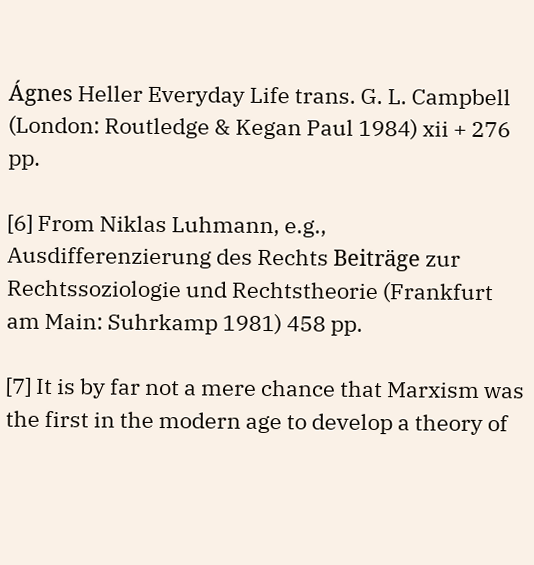Ágnes Heller Everyday Life trans. G. L. Campbell (London: Routledge & Kegan Paul 1984) xii + 276 pp.

[6] From Niklas Luhmann, e.g., Ausdifferenzierung des Rechts Beiträge zur Rechtssoziologie und Rechtstheorie (Frankfurt am Main: Suhrkamp 1981) 458 pp.

[7] It is by far not a mere chance that Marxism was the first in the modern age to develop a theory of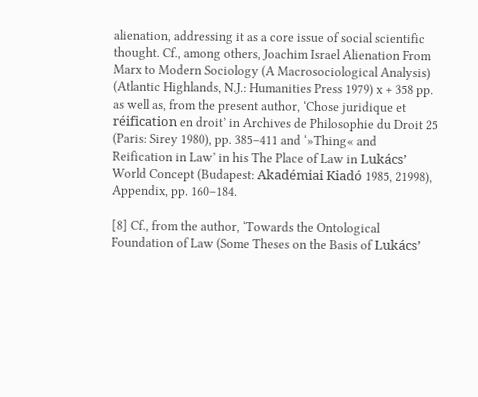alienation, addressing it as a core issue of social scientific thought. Cf., among others, Joachim Israel Alienation From Marx to Modern Sociology (A Macrosociological Analysis) (Atlantic Highlands, N.J.: Humanities Press 1979) x + 358 pp. as well as, from the present author, ‘Chose juridique et réification en droit’ in Archives de Philosophie du Droit 25 (Paris: Sirey 1980), pp. 385–411 and ‘»Thing« and Reification in Law’ in his The Place of Law in Lukács’ World Concept (Budapest: Akadémiai Kiadó 1985, 21998), Appendix, pp. 160–184.

[8] Cf., from the author, ‘Towards the Ontological Foundation of Law (Some Theses on the Basis of Lukács’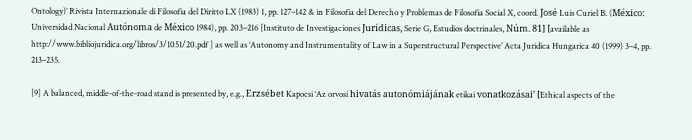Ontology)’ Rivista Internazionale di Filosofia del Diritto LX (1983) 1, pp. 127–142 & in Filosofia del Derecho y Problemas de Filosofia Social X, coord. José Luis Curiel B. (México: Universidad Nacional Autónoma de México 1984), pp. 203–216 [Instituto de Investigaciones Jurídicas, Serie G, Estudios doctrinales, Núm. 81] [available as http://www.bibliojuridica.org/libros/3/1051/20.pdf ] as well as ‘Autonomy and Instrumentality of Law in a Superstructural Perspective’ Acta Juridica Hungarica 40 (1999) 3–4, pp. 213–235.

[9] A balanced, middle-of-the-road stand is presented by, e.g., Erzsébet Kapocsi ‘Az orvosi hivatás autonómiájának etikai vonatkozásai’ [Ethical aspects of the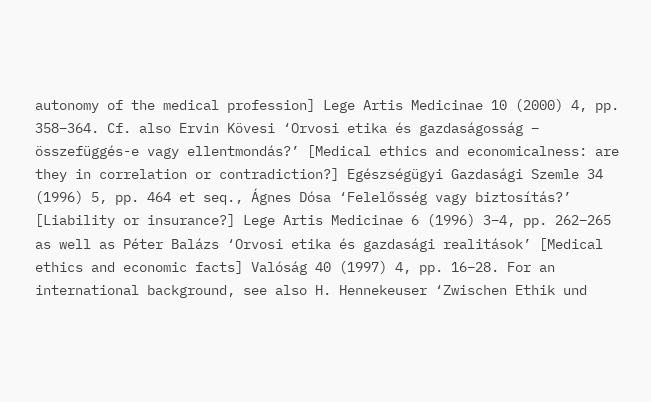autonomy of the medical profession] Lege Artis Medicinae 10 (2000) 4, pp. 358–364. Cf. also Ervin Kövesi ‘Orvosi etika és gazdaságosság – összefüggés-e vagy ellentmondás?’ [Medical ethics and economicalness: are they in correlation or contradiction?] Egészségügyi Gazdasági Szemle 34 (1996) 5, pp. 464 et seq., Ágnes Dósa ‘Felelősség vagy biztosítás?’ [Liability or insurance?] Lege Artis Medicinae 6 (1996) 3–4, pp. 262–265 as well as Péter Balázs ‘Orvosi etika és gazdasági realitások’ [Medical ethics and economic facts] Valóság 40 (1997) 4, pp. 16–28. For an international background, see also H. Hennekeuser ‘Zwischen Ethik und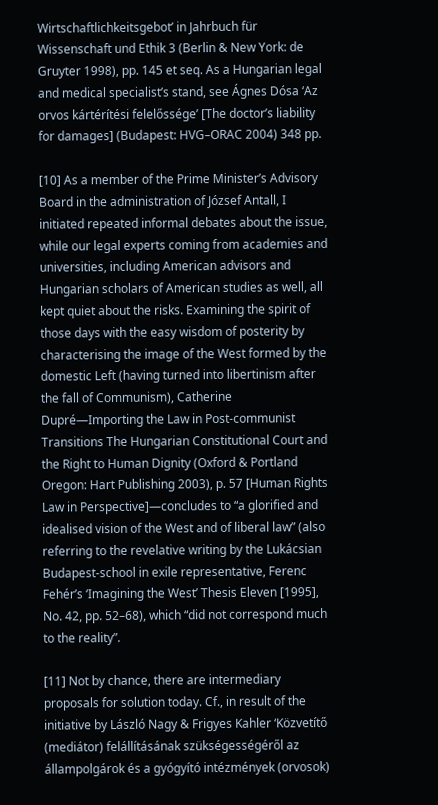Wirtschaftlichkeitsgebot’ in Jahrbuch für Wissenschaft und Ethik 3 (Berlin & New York: de Gruyter 1998), pp. 145 et seq. As a Hungarian legal and medical specialist’s stand, see Ágnes Dósa ‘Az orvos kártérítési felelőssége’ [The doctor’s liability for damages] (Budapest: HVG–ORAC 2004) 348 pp.

[10] As a member of the Prime Minister’s Advisory Board in the administration of József Antall, I initiated repeated informal debates about the issue, while our legal experts coming from academies and universities, including American advisors and Hungarian scholars of American studies as well, all kept quiet about the risks. Examining the spirit of those days with the easy wisdom of posterity by characterising the image of the West formed by the domestic Left (having turned into libertinism after the fall of Communism), Catherine Dupré—Importing the Law in Post-communist Transitions The Hungarian Constitutional Court and the Right to Human Dignity (Oxford & Portland Oregon: Hart Publishing 2003), p. 57 [Human Rights Law in Perspective]—concludes to “a glorified and idealised vision of the West and of liberal law” (also referring to the revelative writing by the Lukácsian Budapest-school in exile representative, Ferenc Fehér’s ‘Imagining the West’ Thesis Eleven [1995], No. 42, pp. 52–68), which “did not correspond much to the reality”.

[11] Not by chance, there are intermediary proposals for solution today. Cf., in result of the initiative by László Nagy & Frigyes Kahler ‘Közvetítő (mediátor) felállításának szükségességéről az állampolgárok és a gyógyító intézmények (orvosok)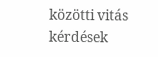közötti vitás kérdések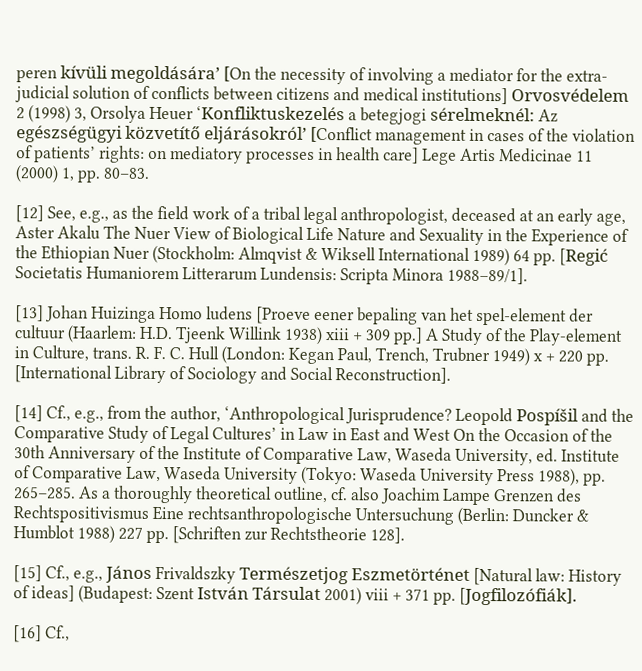peren kívüli megoldására’ [On the necessity of involving a mediator for the extra-judicial solution of conflicts between citizens and medical institutions] Orvosvédelem 2 (1998) 3, Orsolya Heuer ‘Konfliktuskezelés a betegjogi sérelmeknél: Az egészségügyi közvetítő eljárásokról’ [Conflict management in cases of the violation of patients’ rights: on mediatory processes in health care] Lege Artis Medicinae 11 (2000) 1, pp. 80–83.

[12] See, e.g., as the field work of a tribal legal anthropologist, deceased at an early age, Aster Akalu The Nuer View of Biological Life Nature and Sexuality in the Experience of the Ethiopian Nuer (Stockholm: Almqvist & Wiksell International 1989) 64 pp. [Regić Societatis Humaniorem Litterarum Lundensis: Scripta Minora 1988–89/1].

[13] Johan Huizinga Homo ludens [Proeve eener bepaling van het spel-element der cultuur (Haarlem: H.D. Tjeenk Willink 1938) xiii + 309 pp.] A Study of the Play-element in Culture, trans. R. F. C. Hull (London: Kegan Paul, Trench, Trubner 1949) x + 220 pp. [International Library of Sociology and Social Reconstruction].

[14] Cf., e.g., from the author, ‘Anthropological Jurisprudence? Leopold Pospíšil and the Comparative Study of Legal Cultures’ in Law in East and West On the Occasion of the 30th Anniversary of the Institute of Comparative Law, Waseda University, ed. Institute of Comparative Law, Waseda University (Tokyo: Waseda University Press 1988), pp. 265–285. As a thoroughly theoretical outline, cf. also Joachim Lampe Grenzen des Rechtspositivismus Eine rechtsanthropologische Untersuchung (Berlin: Duncker & Humblot 1988) 227 pp. [Schriften zur Rechtstheorie 128].

[15] Cf., e.g., János Frivaldszky Természetjog Eszmetörténet [Natural law: History of ideas] (Budapest: Szent István Társulat 2001) viii + 371 pp. [Jogfilozófiák].

[16] Cf.,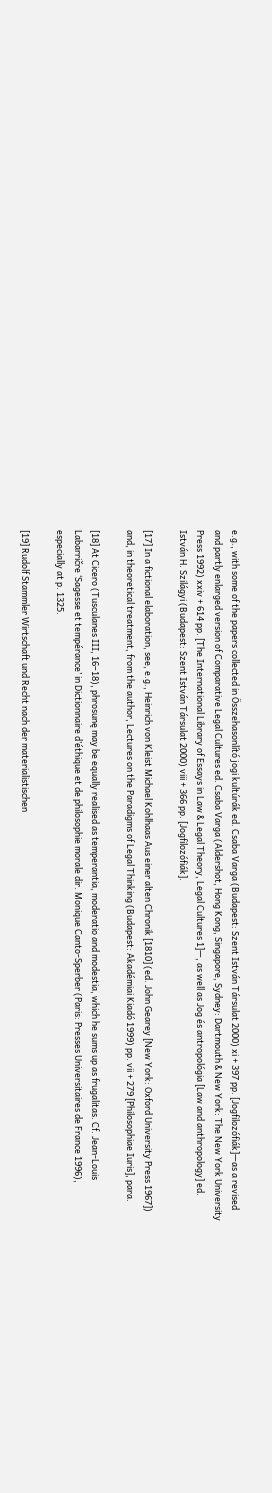e.g., with some of the papers collected in Összehasonlító jogi kultúrák ed. Csaba Varga (Budapest: Szent István Társulat 2000) xi + 397 pp. [Jogfilozófiák]—as a revised and partly enlarged version of Comparative Legal Cultures ed. Csaba Varga (Aldershot, Hong Kong, Singapore, Sydney: Dartmouth & New York: The New York University Press 1992) xxiv + 614 pp. [The International Library of Essays in Law & Legal Theory, Legal Cultures 1]—, as well as Jog és antropológia [Law and anthropology] ed. István H. Szilágyi (Budapest: Szent István Társulat 2000) viii + 366 pp. [Jogfilozófiák].

[17] In a fictional elaboration, see, e.g., Heinrich von Kleist Michael Kohlhaas Aus einer alten Chronik [1810] (ed. John Gearey [New York: Oxford University Press 1967]) and, in theoretical treatment, from the author, Lectures on the Paradigms of Legal Thinking (Budapest: Akadémiai Kiadó 1999) pp. vii + 279 [Philosophiae Iuris], para.

[18] At Cicero (Tusculanes III, 16–18), phrosunę may be equally realised as temperantia, moderatio and modestia, which he sums up as frugalitas. Cf. Jean-Louis Labarričre ‘Sagesse et tempérance’ in Dictionnaire d’éthique et de philosophie morale dir. Monique Canto-Sperber (Paris: Presses Universitaires de France 1996), especially at p. 1325.

[19] Rudolf Stammler Wirtschaft und Recht nach der materialistischen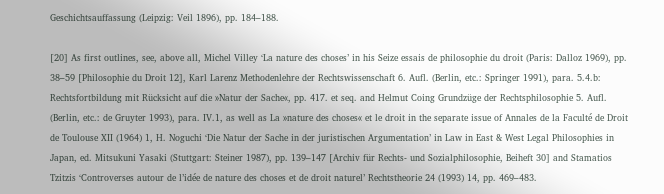Geschichtsauffassung (Leipzig: Veil 1896), pp. 184–188.

[20] As first outlines, see, above all, Michel Villey ‘La nature des choses’ in his Seize essais de philosophie du droit (Paris: Dalloz 1969), pp. 38–59 [Philosophie du Droit 12], Karl Larenz Methodenlehre der Rechtswissenschaft 6. Aufl. (Berlin, etc.: Springer 1991), para. 5.4.b: Rechtsfortbildung mit Rücksicht auf die »Natur der Sache«, pp. 417. et seq. and Helmut Coing Grundzüge der Rechtsphilosophie 5. Aufl. (Berlin, etc.: de Gruyter 1993), para. IV.1, as well as La »nature des choses« et le droit in the separate issue of Annales de la Faculté de Droit de Toulouse XII (1964) 1, H. Noguchi ‘Die Natur der Sache in der juristischen Argumentation’ in Law in East & West Legal Philosophies in Japan, ed. Mitsukuni Yasaki (Stuttgart: Steiner 1987), pp. 139–147 [Archiv für Rechts- und Sozialphilosophie, Beiheft 30] and Stamatios Tzitzis ‘Controverses autour de l’idée de nature des choses et de droit naturel’ Rechtstheorie 24 (1993) 14, pp. 469–483.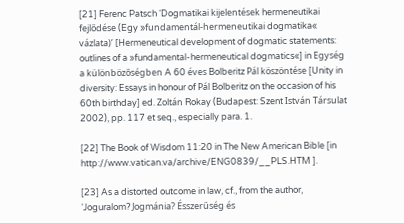[21] Ferenc Patsch ‘Dogmatikai kijelentések hermeneutikai fejlődése (Egy »fundamentál-hermeneutikai dogmatika« vázlata)’ [Hermeneutical development of dogmatic statements: outlines of a »fundamental-hermeneutical dogmatics«] in Egység a különbözőségben A 60 éves Bolberitz Pál köszöntése [Unity in diversity: Essays in honour of Pál Bolberitz on the occasion of his 60th birthday] ed. Zoltán Rokay (Budapest: Szent István Társulat 2002), pp. 117 et seq., especially para. 1.

[22] The Book of Wisdom 11:20 in The New American Bible [in http://www.vatican.va/archive/ENG0839/__PLS.HTM ].

[23] As a distorted outcome in law, cf., from the author, ‘Joguralom? Jogmánia? Ésszerűség és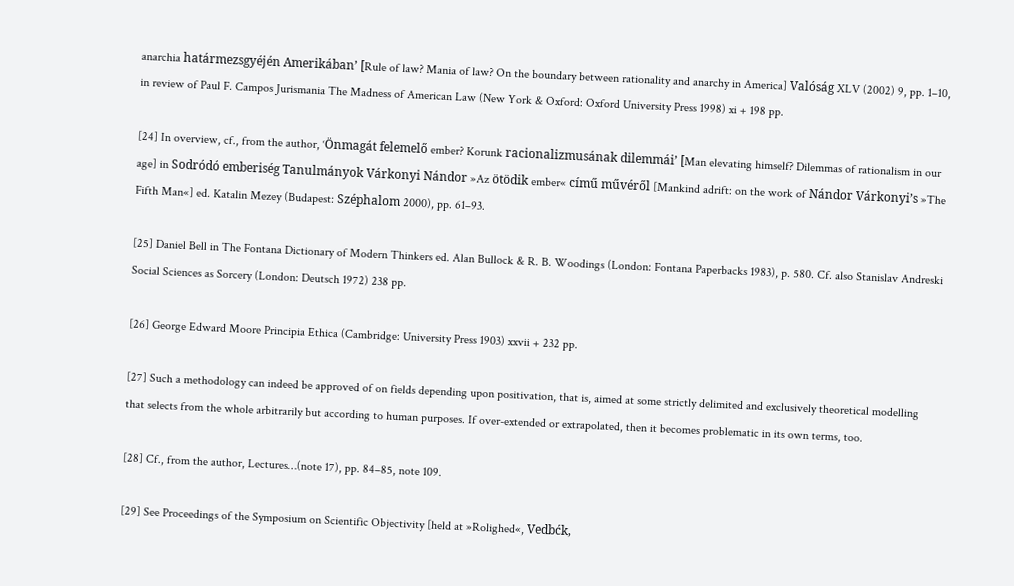anarchia határmezsgyéjén Amerikában’ [Rule of law? Mania of law? On the boundary between rationality and anarchy in America] Valóság XLV (2002) 9, pp. 1–10, in review of Paul F. Campos Jurismania The Madness of American Law (New York & Oxford: Oxford University Press 1998) xi + 198 pp.

[24] In overview, cf., from the author, ‘Önmagát felemelő ember? Korunk racionalizmusának dilemmái’ [Man elevating himself? Dilemmas of rationalism in our age] in Sodródó emberiség Tanulmányok Várkonyi Nándor »Az ötödik ember« című művéről [Mankind adrift: on the work of Nándor Várkonyi’s »The Fifth Man«] ed. Katalin Mezey (Budapest: Széphalom 2000), pp. 61–93.

[25] Daniel Bell in The Fontana Dictionary of Modern Thinkers ed. Alan Bullock & R. B. Woodings (London: Fontana Paperbacks 1983), p. 580. Cf. also Stanislav Andreski Social Sciences as Sorcery (London: Deutsch 1972) 238 pp.

[26] George Edward Moore Principia Ethica (Cambridge: University Press 1903) xxvii + 232 pp.

[27] Such a methodology can indeed be approved of on fields depending upon positivation, that is, aimed at some strictly delimited and exclusively theoretical modelling that selects from the whole arbitrarily but according to human purposes. If over-extended or extrapolated, then it becomes problematic in its own terms, too.

[28] Cf., from the author, Lectures…(note 17), pp. 84–85, note 109.

[29] See Proceedings of the Symposium on Scientific Objectivity [held at »Rolighed«, Vedbćk,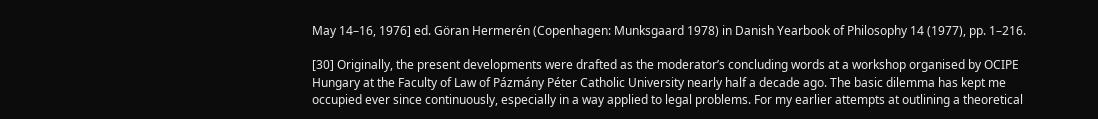May 14–16, 1976] ed. Göran Hermerén (Copenhagen: Munksgaard 1978) in Danish Yearbook of Philosophy 14 (1977), pp. 1–216.

[30] Originally, the present developments were drafted as the moderator’s concluding words at a workshop organised by OCIPE Hungary at the Faculty of Law of Pázmány Péter Catholic University nearly half a decade ago. The basic dilemma has kept me occupied ever since continuously, especially in a way applied to legal problems. For my earlier attempts at outlining a theoretical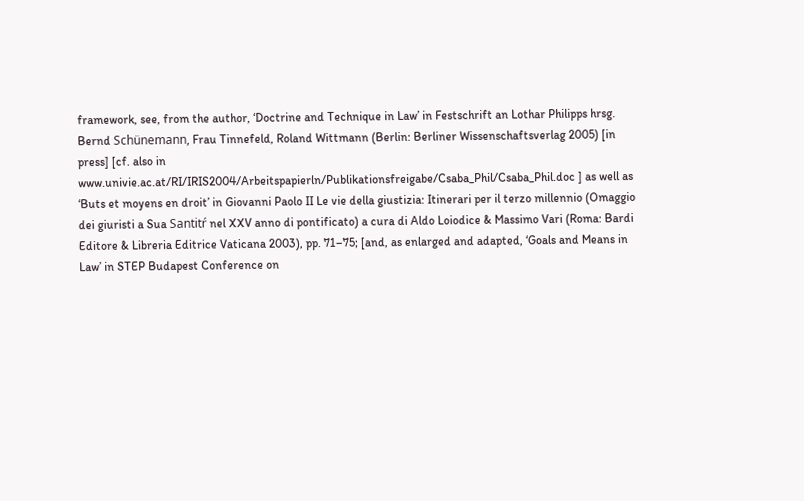framework, see, from the author, ‘Doctrine and Technique in Law’ in Festschrift an Lothar Philipps hrsg. Bernd Schünemann, Frau Tinnefeld, Roland Wittmann (Berlin: Berliner Wissenschaftsverlag 2005) [in press] [cf. also in www.univie.ac.at/RI/IRIS2004/Arbeitspapierln/Publikationsfreigabe/Csaba_Phil/Csaba_Phil.doc ] as well as ‘Buts et moyens en droit’ in Giovanni Paolo II Le vie della giustizia: Itinerari per il terzo millennio (Omaggio dei giuristi a Sua Santitŕ nel XXV anno di pontificato) a cura di Aldo Loiodice & Massimo Vari (Roma: Bardi Editore & Libreria Editrice Vaticana 2003), pp. 71–75; [and, as enlarged and adapted, ‘Goals and Means in Law’ in STEP Budapest Conference on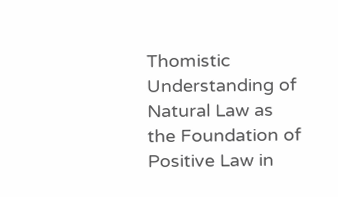Thomistic Understanding of Natural Law as the Foundation of Positive Law in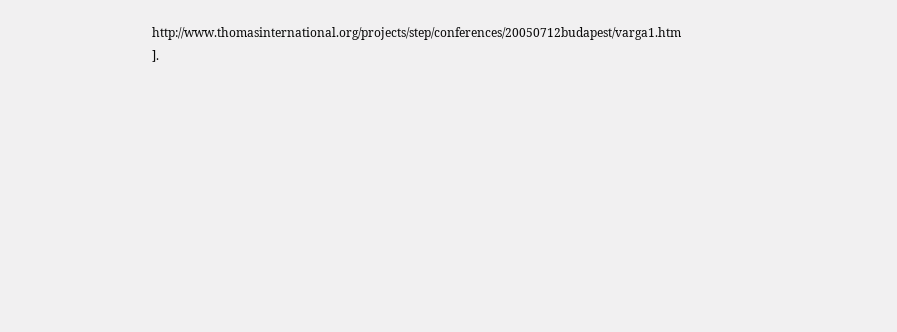http://www.thomasinternational.org/projects/step/conferences/20050712budapest/varga1.htm ].